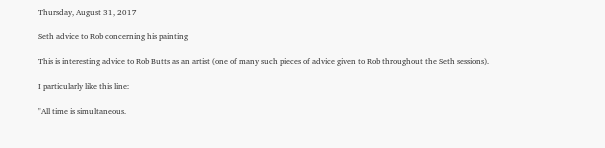Thursday, August 31, 2017

Seth advice to Rob concerning his painting

This is interesting advice to Rob Butts as an artist (one of many such pieces of advice given to Rob throughout the Seth sessions).

I particularly like this line:

"All time is simultaneous.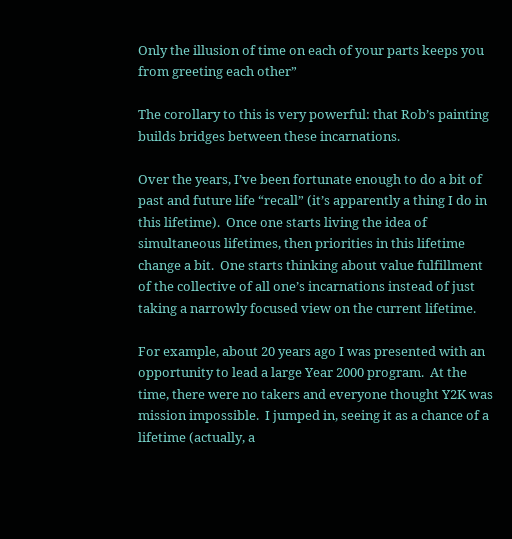Only the illusion of time on each of your parts keeps you from greeting each other”

The corollary to this is very powerful: that Rob’s painting builds bridges between these incarnations.

Over the years, I’ve been fortunate enough to do a bit of past and future life “recall” (it’s apparently a thing I do in this lifetime).  Once one starts living the idea of simultaneous lifetimes, then priorities in this lifetime change a bit.  One starts thinking about value fulfillment of the collective of all one’s incarnations instead of just taking a narrowly focused view on the current lifetime.

For example, about 20 years ago I was presented with an opportunity to lead a large Year 2000 program.  At the time, there were no takers and everyone thought Y2K was mission impossible.  I jumped in, seeing it as a chance of a lifetime (actually, a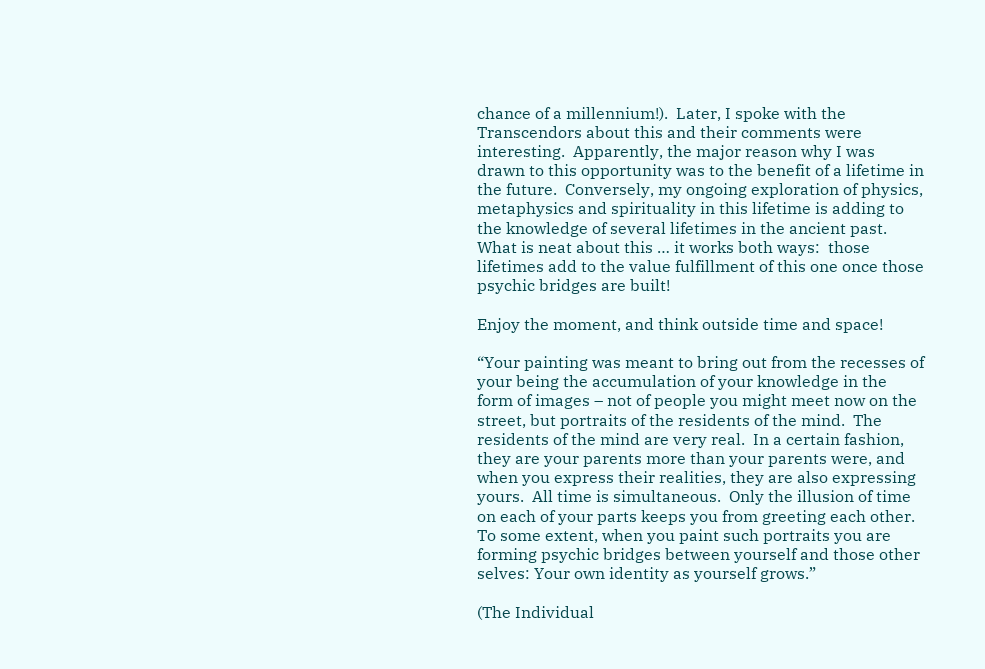chance of a millennium!).  Later, I spoke with the Transcendors about this and their comments were interesting.  Apparently, the major reason why I was drawn to this opportunity was to the benefit of a lifetime in the future.  Conversely, my ongoing exploration of physics, metaphysics and spirituality in this lifetime is adding to the knowledge of several lifetimes in the ancient past.  What is neat about this … it works both ways:  those lifetimes add to the value fulfillment of this one once those psychic bridges are built!

Enjoy the moment, and think outside time and space!

“Your painting was meant to bring out from the recesses of your being the accumulation of your knowledge in the form of images – not of people you might meet now on the street, but portraits of the residents of the mind.  The residents of the mind are very real.  In a certain fashion, they are your parents more than your parents were, and when you express their realities, they are also expressing yours.  All time is simultaneous.  Only the illusion of time on each of your parts keeps you from greeting each other.  To some extent, when you paint such portraits you are forming psychic bridges between yourself and those other selves: Your own identity as yourself grows.”

(The Individual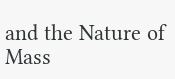and the Nature of Mass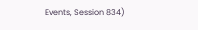Events, Session 834)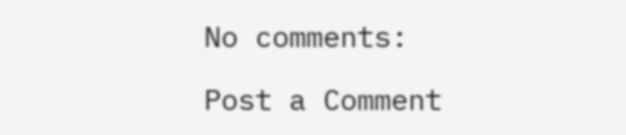No comments:

Post a Comment